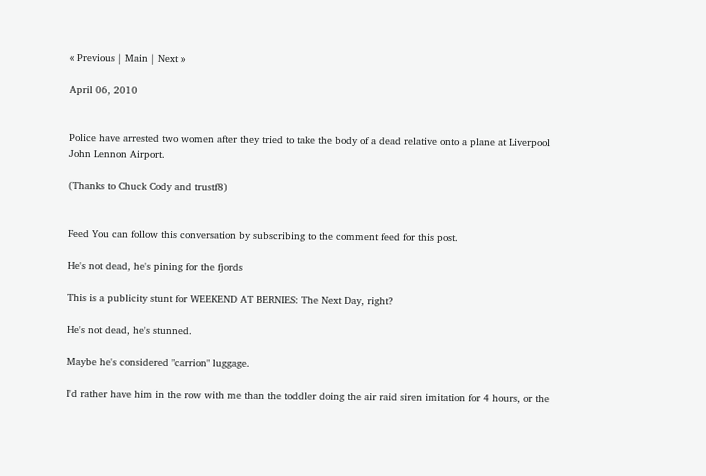« Previous | Main | Next »

April 06, 2010


Police have arrested two women after they tried to take the body of a dead relative onto a plane at Liverpool John Lennon Airport.

(Thanks to Chuck Cody and trustf8)


Feed You can follow this conversation by subscribing to the comment feed for this post.

He's not dead, he's pining for the fjords

This is a publicity stunt for WEEKEND AT BERNIES: The Next Day, right?

He's not dead, he's stunned.

Maybe he's considered "carrion" luggage.

I'd rather have him in the row with me than the toddler doing the air raid siren imitation for 4 hours, or the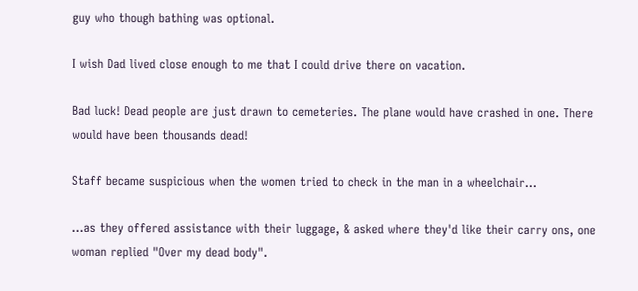guy who though bathing was optional.

I wish Dad lived close enough to me that I could drive there on vacation.

Bad luck! Dead people are just drawn to cemeteries. The plane would have crashed in one. There would have been thousands dead!

Staff became suspicious when the women tried to check in the man in a wheelchair...

...as they offered assistance with their luggage, & asked where they'd like their carry ons, one woman replied "Over my dead body".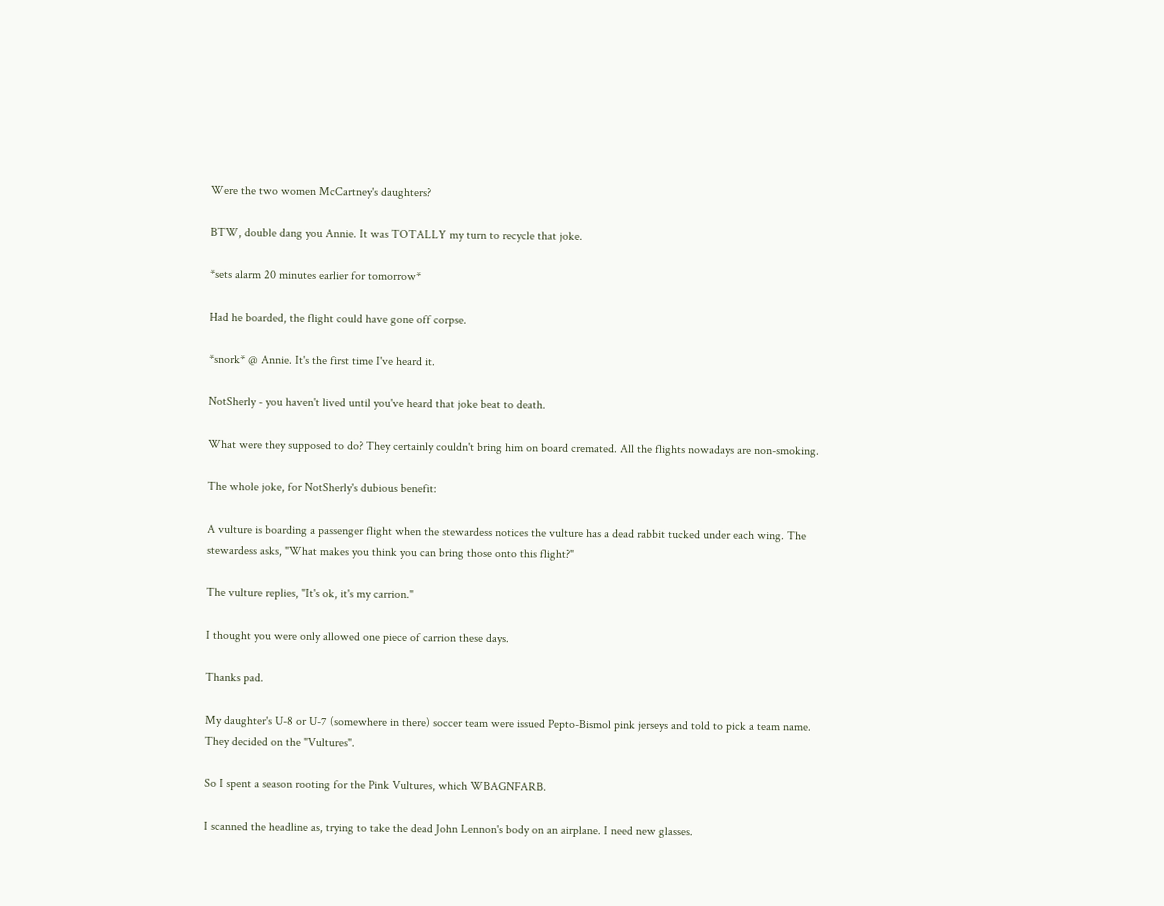Were the two women McCartney's daughters?

BTW, double dang you Annie. It was TOTALLY my turn to recycle that joke.

*sets alarm 20 minutes earlier for tomorrow*

Had he boarded, the flight could have gone off corpse.

*snork* @ Annie. It's the first time I've heard it.

NotSherly - you haven't lived until you've heard that joke beat to death.

What were they supposed to do? They certainly couldn't bring him on board cremated. All the flights nowadays are non-smoking.

The whole joke, for NotSherly's dubious benefit:

A vulture is boarding a passenger flight when the stewardess notices the vulture has a dead rabbit tucked under each wing. The stewardess asks, "What makes you think you can bring those onto this flight?"

The vulture replies, "It's ok, it's my carrion."

I thought you were only allowed one piece of carrion these days.

Thanks pad.

My daughter's U-8 or U-7 (somewhere in there) soccer team were issued Pepto-Bismol pink jerseys and told to pick a team name. They decided on the "Vultures".

So I spent a season rooting for the Pink Vultures, which WBAGNFARB.

I scanned the headline as, trying to take the dead John Lennon's body on an airplane. I need new glasses.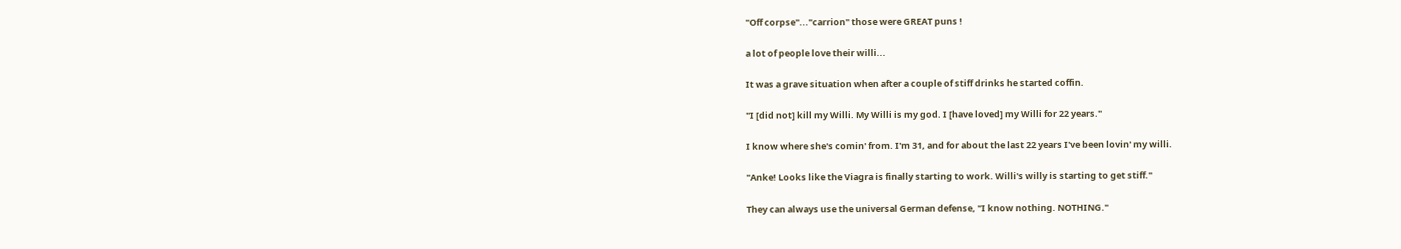"Off corpse"..."carrion" those were GREAT puns !

a lot of people love their willi...

It was a grave situation when after a couple of stiff drinks he started coffin.

"I [did not] kill my Willi. My Willi is my god. I [have loved] my Willi for 22 years."

I know where she's comin' from. I'm 31, and for about the last 22 years I've been lovin' my willi.

"Anke! Looks like the Viagra is finally starting to work. Willi's willy is starting to get stiff."

They can always use the universal German defense, "I know nothing. NOTHING."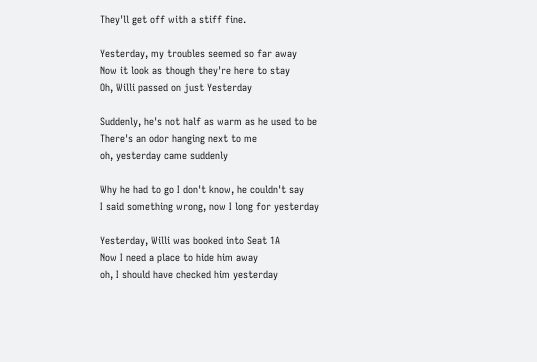They'll get off with a stiff fine.

Yesterday, my troubles seemed so far away
Now it look as though they're here to stay
Oh, Willi passed on just Yesterday

Suddenly, he's not half as warm as he used to be
There's an odor hanging next to me
oh, yesterday came suddenly

Why he had to go I don't know, he couldn't say
I said something wrong, now I long for yesterday

Yesterday, Willi was booked into Seat 1A
Now I need a place to hide him away
oh, I should have checked him yesterday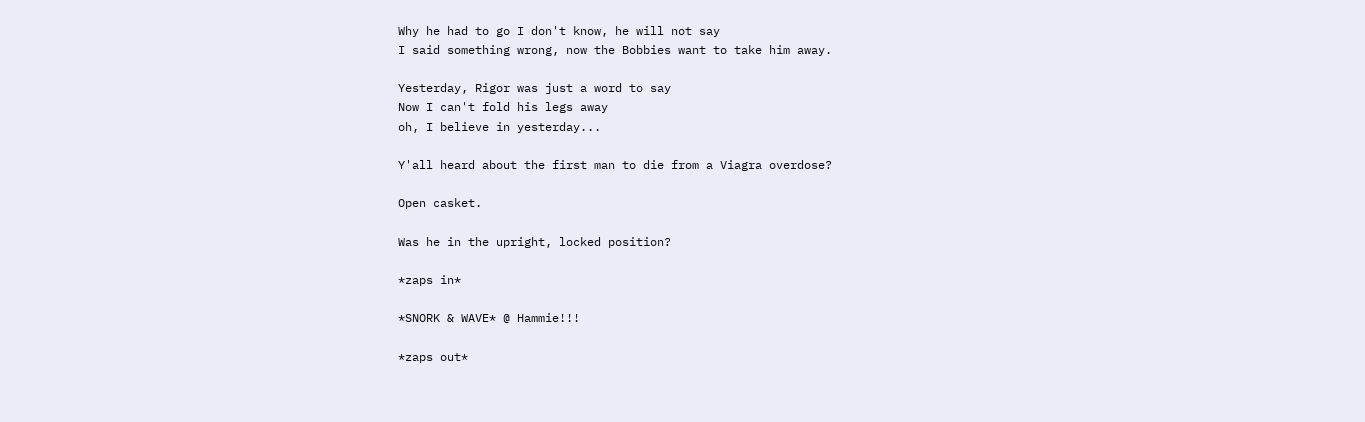Why he had to go I don't know, he will not say
I said something wrong, now the Bobbies want to take him away.

Yesterday, Rigor was just a word to say
Now I can't fold his legs away
oh, I believe in yesterday...

Y'all heard about the first man to die from a Viagra overdose?

Open casket.

Was he in the upright, locked position?

*zaps in*

*SNORK & WAVE* @ Hammie!!!

*zaps out*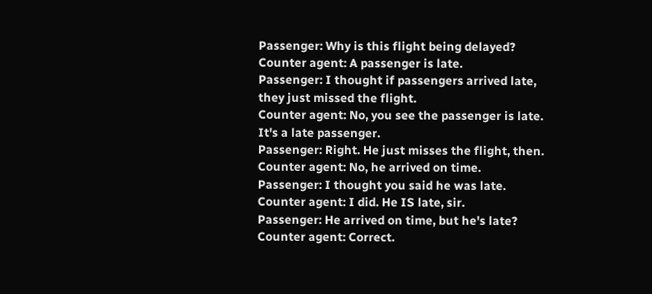Passenger: Why is this flight being delayed?
Counter agent: A passenger is late.
Passenger: I thought if passengers arrived late, they just missed the flight.
Counter agent: No, you see the passenger is late. It's a late passenger.
Passenger: Right. He just misses the flight, then.
Counter agent: No, he arrived on time.
Passenger: I thought you said he was late.
Counter agent: I did. He IS late, sir.
Passenger: He arrived on time, but he's late?
Counter agent: Correct.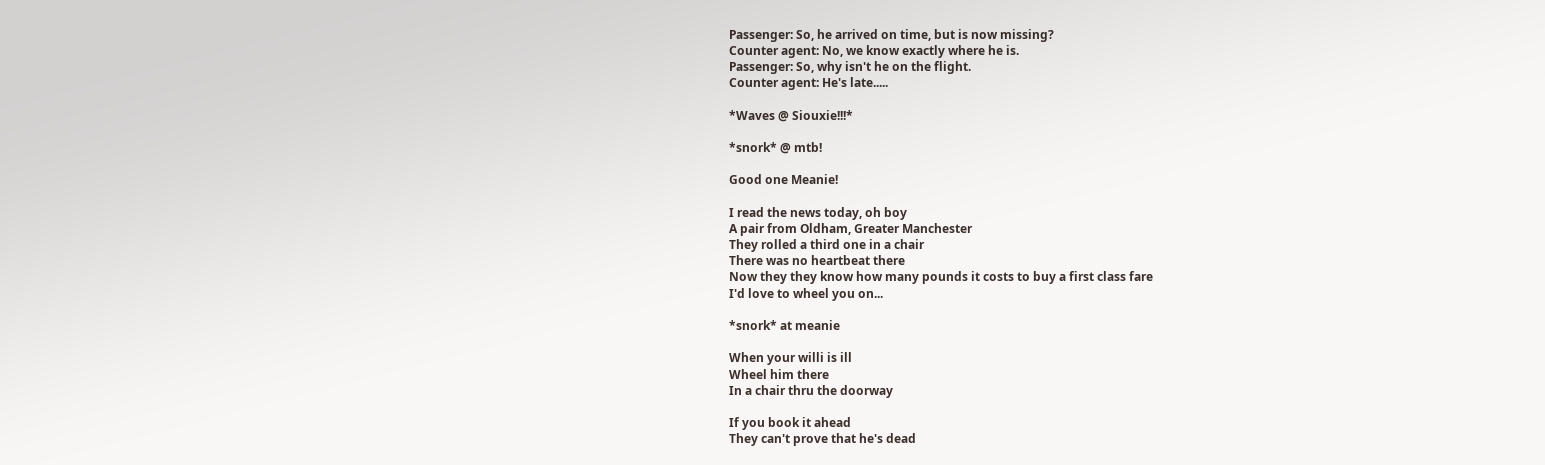Passenger: So, he arrived on time, but is now missing?
Counter agent: No, we know exactly where he is.
Passenger: So, why isn't he on the flight.
Counter agent: He's late.....

*Waves @ Siouxie!!!*

*snork* @ mtb!

Good one Meanie!

I read the news today, oh boy
A pair from Oldham, Greater Manchester
They rolled a third one in a chair
There was no heartbeat there
Now they they know how many pounds it costs to buy a first class fare
I'd love to wheel you on...

*snork* at meanie

When your willi is ill
Wheel him there
In a chair thru the doorway

If you book it ahead
They can't prove that he's dead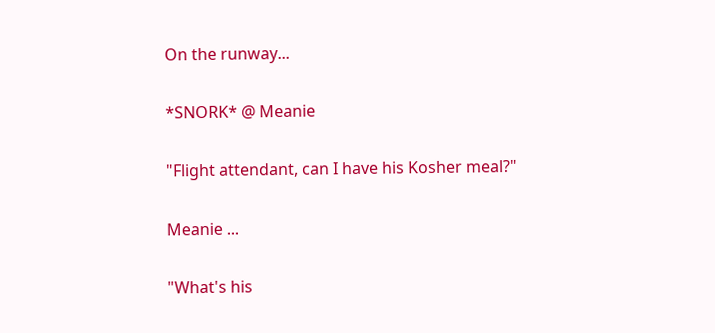On the runway...

*SNORK* @ Meanie

"Flight attendant, can I have his Kosher meal?"

Meanie ...

"What's his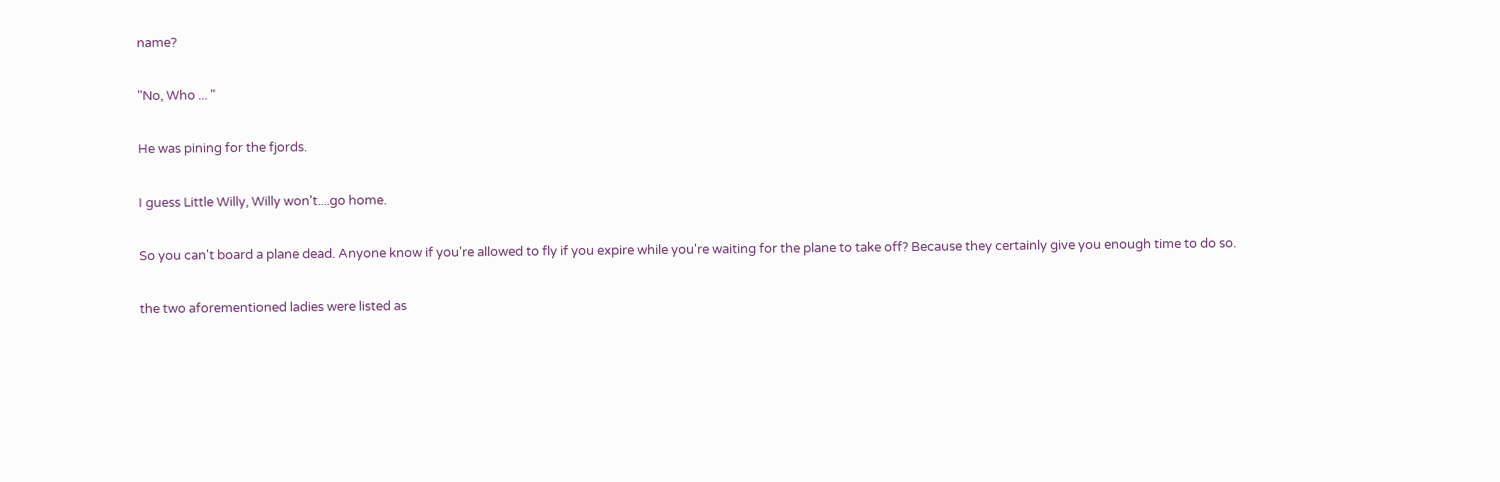name?

"No, Who ... "

He was pining for the fjords.

I guess Little Willy, Willy won't....go home.

So you can't board a plane dead. Anyone know if you're allowed to fly if you expire while you're waiting for the plane to take off? Because they certainly give you enough time to do so.

the two aforementioned ladies were listed as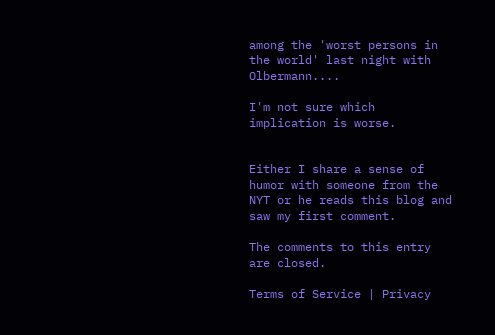among the 'worst persons in the world' last night with Olbermann....

I'm not sure which implication is worse.


Either I share a sense of humor with someone from the NYT or he reads this blog and saw my first comment.

The comments to this entry are closed.

Terms of Service | Privacy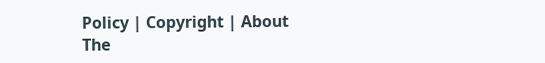Policy | Copyright | About The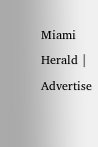Miami Herald | Advertise